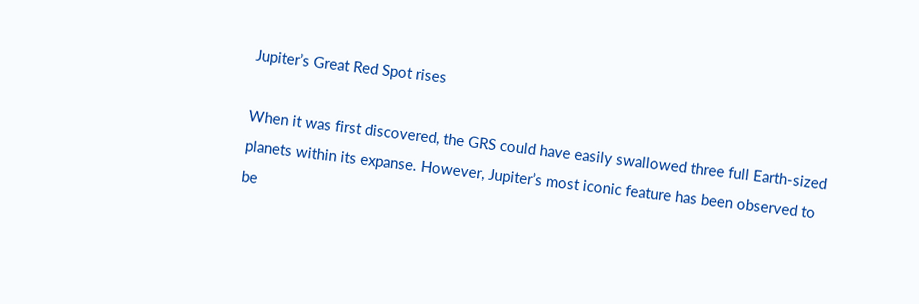Jupiter’s Great Red Spot rises

When it was first discovered, the GRS could have easily swallowed three full Earth-sized planets within its expanse. However, Jupiter’s most iconic feature has been observed to be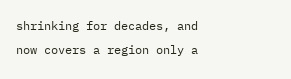shrinking for decades, and now covers a region only a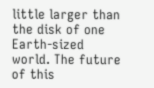little larger than the disk of one Earth-sized world. The future of this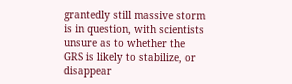grantedly still massive storm is in question, with scientists unsure as to whether the GRS is likely to stabilize, or disappear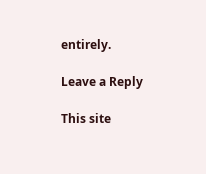entirely.

Leave a Reply

This site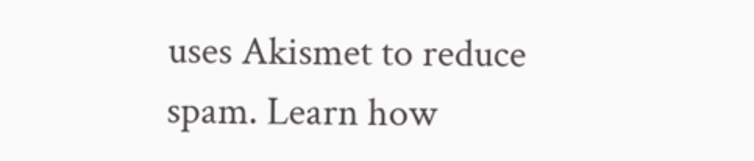uses Akismet to reduce spam. Learn how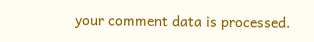your comment data is processed.